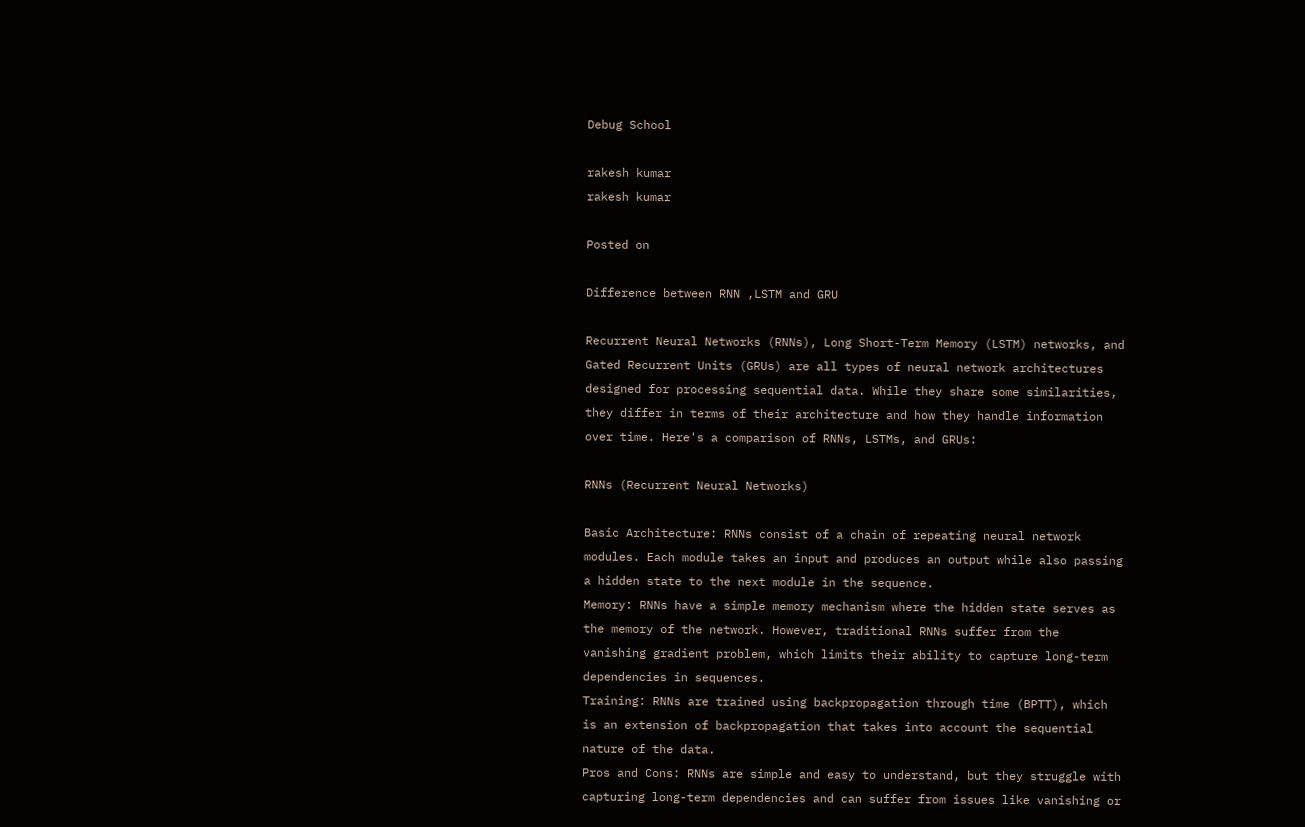Debug School

rakesh kumar
rakesh kumar

Posted on

Difference between RNN ,LSTM and GRU

Recurrent Neural Networks (RNNs), Long Short-Term Memory (LSTM) networks, and Gated Recurrent Units (GRUs) are all types of neural network architectures designed for processing sequential data. While they share some similarities, they differ in terms of their architecture and how they handle information over time. Here's a comparison of RNNs, LSTMs, and GRUs:

RNNs (Recurrent Neural Networks)

Basic Architecture: RNNs consist of a chain of repeating neural network modules. Each module takes an input and produces an output while also passing a hidden state to the next module in the sequence.
Memory: RNNs have a simple memory mechanism where the hidden state serves as the memory of the network. However, traditional RNNs suffer from the vanishing gradient problem, which limits their ability to capture long-term dependencies in sequences.
Training: RNNs are trained using backpropagation through time (BPTT), which is an extension of backpropagation that takes into account the sequential nature of the data.
Pros and Cons: RNNs are simple and easy to understand, but they struggle with capturing long-term dependencies and can suffer from issues like vanishing or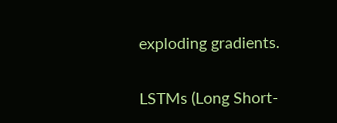exploding gradients.

LSTMs (Long Short-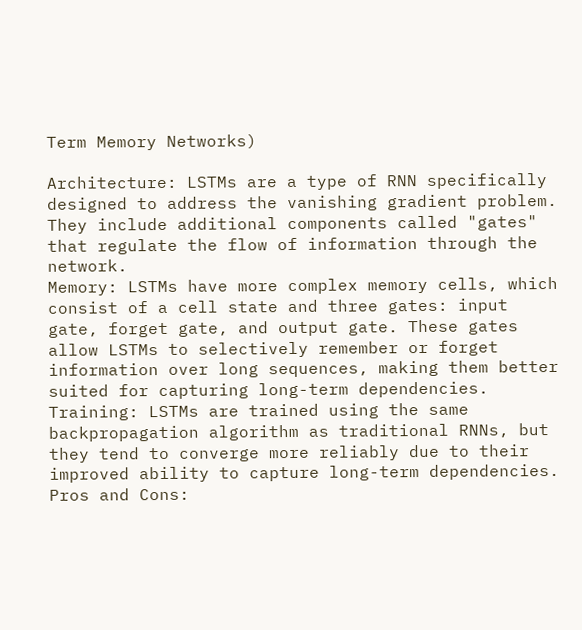Term Memory Networks)

Architecture: LSTMs are a type of RNN specifically designed to address the vanishing gradient problem. They include additional components called "gates" that regulate the flow of information through the network.
Memory: LSTMs have more complex memory cells, which consist of a cell state and three gates: input gate, forget gate, and output gate. These gates allow LSTMs to selectively remember or forget information over long sequences, making them better suited for capturing long-term dependencies.
Training: LSTMs are trained using the same backpropagation algorithm as traditional RNNs, but they tend to converge more reliably due to their improved ability to capture long-term dependencies.
Pros and Cons: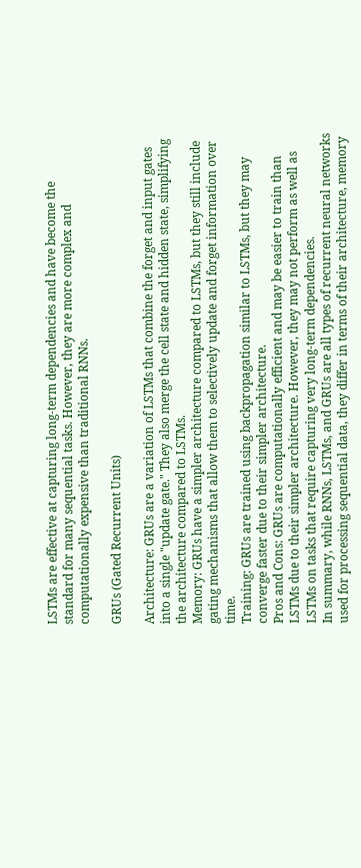LSTMs are effective at capturing long-term dependencies and have become the standard for many sequential tasks. However, they are more complex and computationally expensive than traditional RNNs.

GRUs (Gated Recurrent Units)

Architecture: GRUs are a variation of LSTMs that combine the forget and input gates into a single "update gate." They also merge the cell state and hidden state, simplifying the architecture compared to LSTMs.
Memory: GRUs have a simpler architecture compared to LSTMs, but they still include gating mechanisms that allow them to selectively update and forget information over time.
Training: GRUs are trained using backpropagation similar to LSTMs, but they may converge faster due to their simpler architecture.
Pros and Cons: GRUs are computationally efficient and may be easier to train than LSTMs due to their simpler architecture. However, they may not perform as well as LSTMs on tasks that require capturing very long-term dependencies.
In summary, while RNNs, LSTMs, and GRUs are all types of recurrent neural networks used for processing sequential data, they differ in terms of their architecture, memory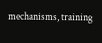mechanisms, training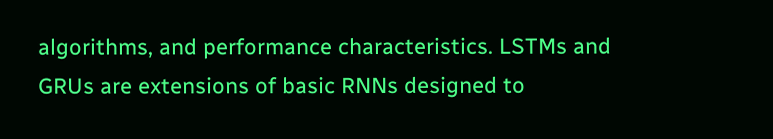algorithms, and performance characteristics. LSTMs and GRUs are extensions of basic RNNs designed to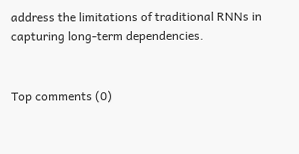address the limitations of traditional RNNs in capturing long-term dependencies.


Top comments (0)